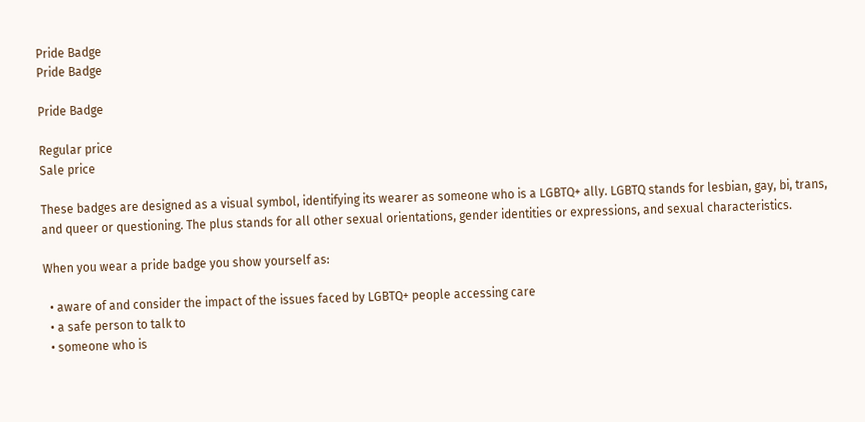Pride Badge
Pride Badge

Pride Badge

Regular price
Sale price

These badges are designed as a visual symbol, identifying its wearer as someone who is a LGBTQ+ ally. LGBTQ stands for lesbian, gay, bi, trans, and queer or questioning. The plus stands for all other sexual orientations, gender identities or expressions, and sexual characteristics.

When you wear a pride badge you show yourself as:

  • aware of and consider the impact of the issues faced by LGBTQ+ people accessing care
  • a safe person to talk to
  • someone who is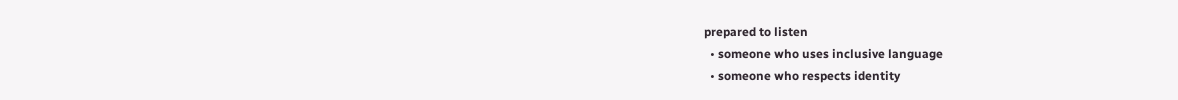prepared to listen
  • someone who uses inclusive language
  • someone who respects identity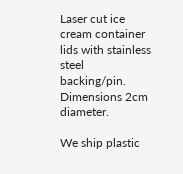Laser cut ice cream container lids with stainless steel backing/pin. Dimensions 2cm diameter.

We ship plastic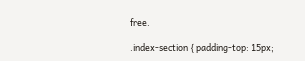free.

.index-section { padding-top: 15px;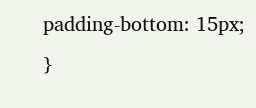padding-bottom: 15px; }